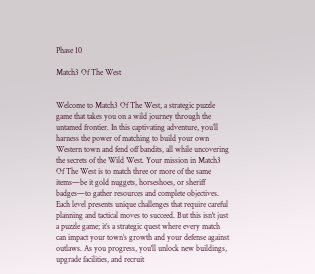Phase 10

Match3 Of The West


Welcome to Match3 Of The West, a strategic puzzle game that takes you on a wild journey through the untamed frontier. In this captivating adventure, you’ll harness the power of matching to build your own Western town and fend off bandits, all while uncovering the secrets of the Wild West. Your mission in Match3 Of The West is to match three or more of the same items—be it gold nuggets, horseshoes, or sheriff badges—to gather resources and complete objectives. Each level presents unique challenges that require careful planning and tactical moves to succeed. But this isn't just a puzzle game; it’s a strategic quest where every match can impact your town’s growth and your defense against outlaws. As you progress, you'll unlock new buildings, upgrade facilities, and recruit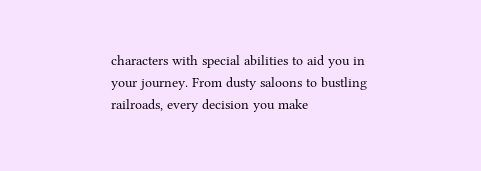characters with special abilities to aid you in your journey. From dusty saloons to bustling railroads, every decision you make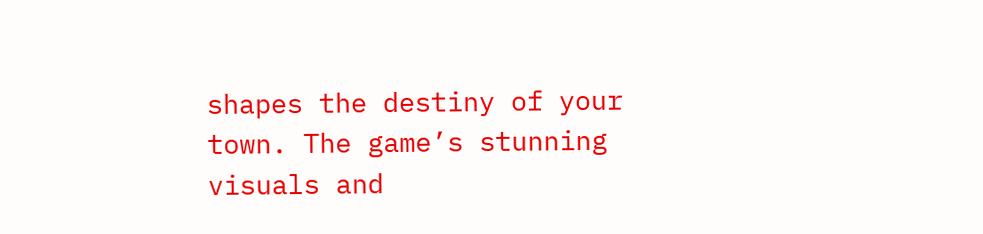shapes the destiny of your town. The game’s stunning visuals and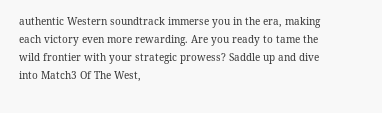authentic Western soundtrack immerse you in the era, making each victory even more rewarding. Are you ready to tame the wild frontier with your strategic prowess? Saddle up and dive into Match3 Of The West,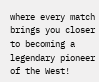where every match brings you closer to becoming a legendary pioneer of the West!